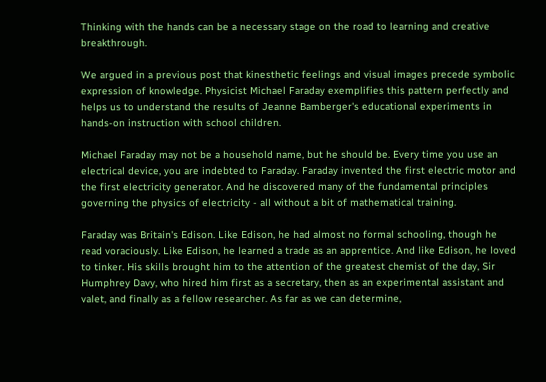Thinking with the hands can be a necessary stage on the road to learning and creative breakthrough.

We argued in a previous post that kinesthetic feelings and visual images precede symbolic expression of knowledge. Physicist Michael Faraday exemplifies this pattern perfectly and helps us to understand the results of Jeanne Bamberger's educational experiments in hands-on instruction with school children.

Michael Faraday may not be a household name, but he should be. Every time you use an electrical device, you are indebted to Faraday. Faraday invented the first electric motor and the first electricity generator. And he discovered many of the fundamental principles governing the physics of electricity - all without a bit of mathematical training.

Faraday was Britain's Edison. Like Edison, he had almost no formal schooling, though he read voraciously. Like Edison, he learned a trade as an apprentice. And like Edison, he loved to tinker. His skills brought him to the attention of the greatest chemist of the day, Sir Humphrey Davy, who hired him first as a secretary, then as an experimental assistant and valet, and finally as a fellow researcher. As far as we can determine,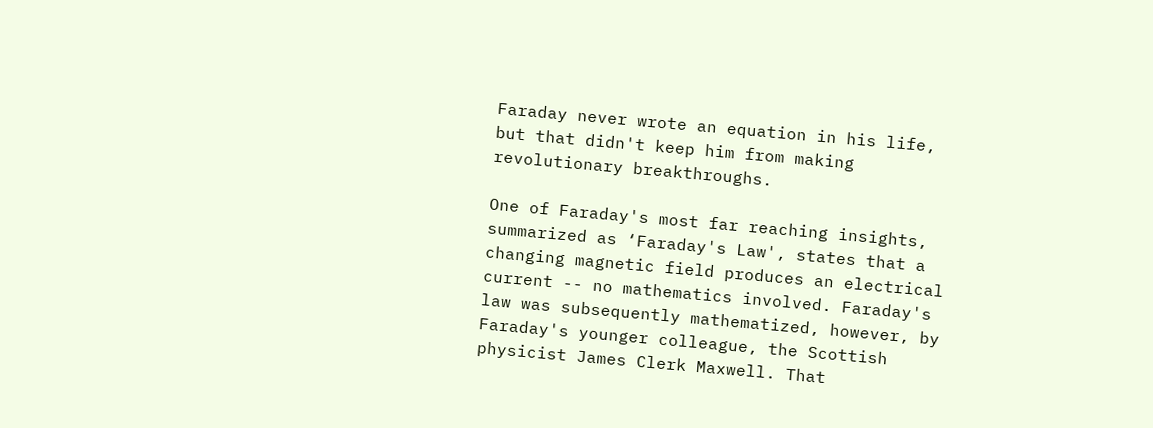Faraday never wrote an equation in his life, but that didn't keep him from making revolutionary breakthroughs.

One of Faraday's most far reaching insights, summarized as ‘Faraday's Law', states that a changing magnetic field produces an electrical current -- no mathematics involved. Faraday's law was subsequently mathematized, however, by Faraday's younger colleague, the Scottish physicist James Clerk Maxwell. That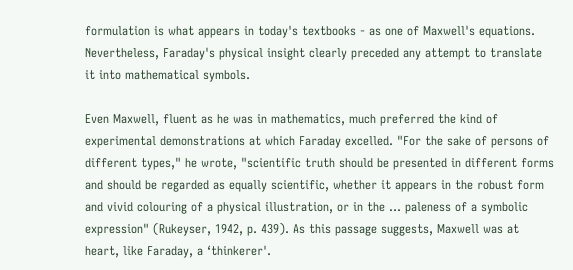formulation is what appears in today's textbooks - as one of Maxwell's equations. Nevertheless, Faraday's physical insight clearly preceded any attempt to translate it into mathematical symbols.

Even Maxwell, fluent as he was in mathematics, much preferred the kind of experimental demonstrations at which Faraday excelled. "For the sake of persons of different types," he wrote, "scientific truth should be presented in different forms and should be regarded as equally scientific, whether it appears in the robust form and vivid colouring of a physical illustration, or in the ... paleness of a symbolic expression" (Rukeyser, 1942, p. 439). As this passage suggests, Maxwell was at heart, like Faraday, a ‘thinkerer'.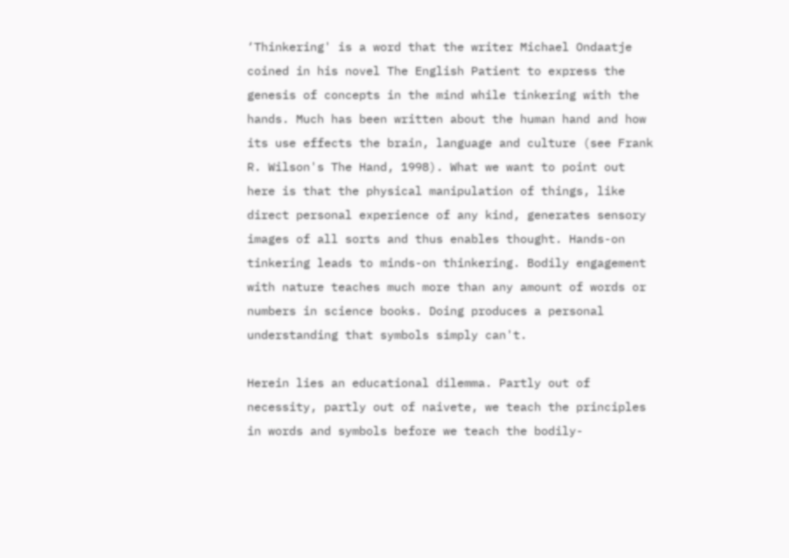‘Thinkering' is a word that the writer Michael Ondaatje coined in his novel The English Patient to express the genesis of concepts in the mind while tinkering with the hands. Much has been written about the human hand and how its use effects the brain, language and culture (see Frank R. Wilson's The Hand, 1998). What we want to point out here is that the physical manipulation of things, like direct personal experience of any kind, generates sensory images of all sorts and thus enables thought. Hands-on tinkering leads to minds-on thinkering. Bodily engagement with nature teaches much more than any amount of words or numbers in science books. Doing produces a personal understanding that symbols simply can't.

Herein lies an educational dilemma. Partly out of necessity, partly out of naivete, we teach the principles in words and symbols before we teach the bodily-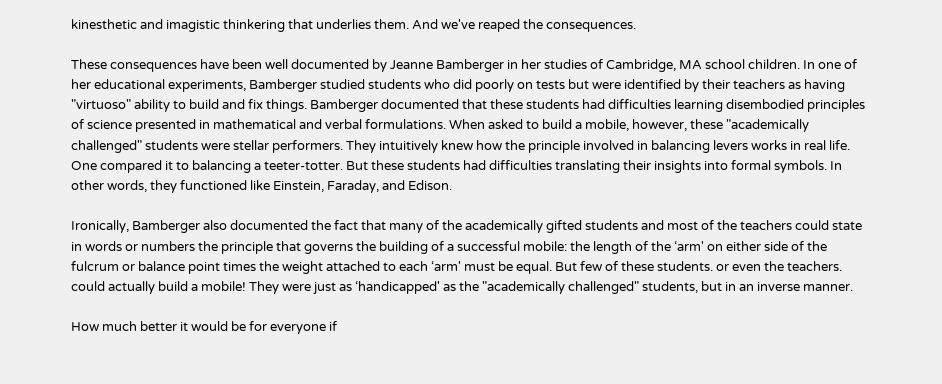kinesthetic and imagistic thinkering that underlies them. And we've reaped the consequences.

These consequences have been well documented by Jeanne Bamberger in her studies of Cambridge, MA school children. In one of her educational experiments, Bamberger studied students who did poorly on tests but were identified by their teachers as having "virtuoso" ability to build and fix things. Bamberger documented that these students had difficulties learning disembodied principles of science presented in mathematical and verbal formulations. When asked to build a mobile, however, these "academically challenged" students were stellar performers. They intuitively knew how the principle involved in balancing levers works in real life. One compared it to balancing a teeter-totter. But these students had difficulties translating their insights into formal symbols. In other words, they functioned like Einstein, Faraday, and Edison.

Ironically, Bamberger also documented the fact that many of the academically gifted students and most of the teachers could state in words or numbers the principle that governs the building of a successful mobile: the length of the ‘arm' on either side of the fulcrum or balance point times the weight attached to each ‘arm' must be equal. But few of these students. or even the teachers. could actually build a mobile! They were just as ‘handicapped' as the "academically challenged" students, but in an inverse manner.

How much better it would be for everyone if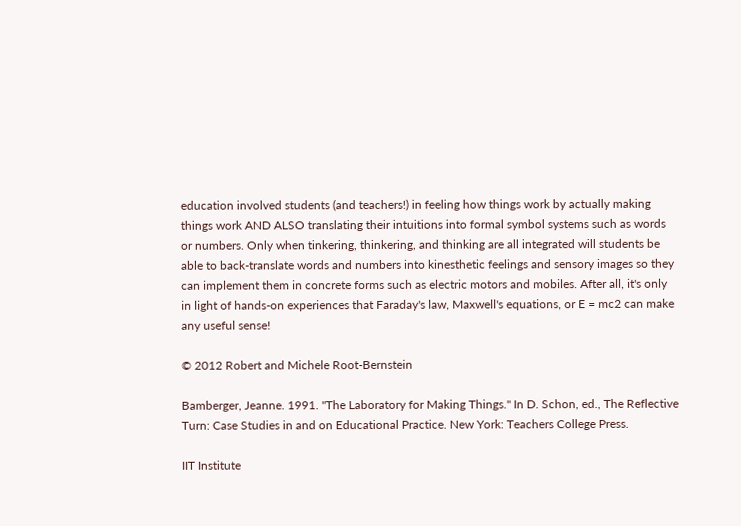education involved students (and teachers!) in feeling how things work by actually making things work AND ALSO translating their intuitions into formal symbol systems such as words or numbers. Only when tinkering, thinkering, and thinking are all integrated will students be able to back-translate words and numbers into kinesthetic feelings and sensory images so they can implement them in concrete forms such as electric motors and mobiles. After all, it's only in light of hands-on experiences that Faraday's law, Maxwell's equations, or E = mc2 can make any useful sense!

© 2012 Robert and Michele Root-Bernstein

Bamberger, Jeanne. 1991. "The Laboratory for Making Things." In D. Schon, ed., The Reflective Turn: Case Studies in and on Educational Practice. New York: Teachers College Press.

IIT Institute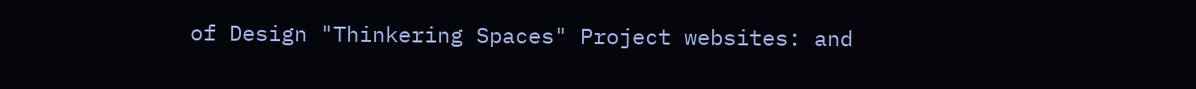of Design "Thinkering Spaces" Project websites: and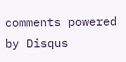comments powered by Disqus